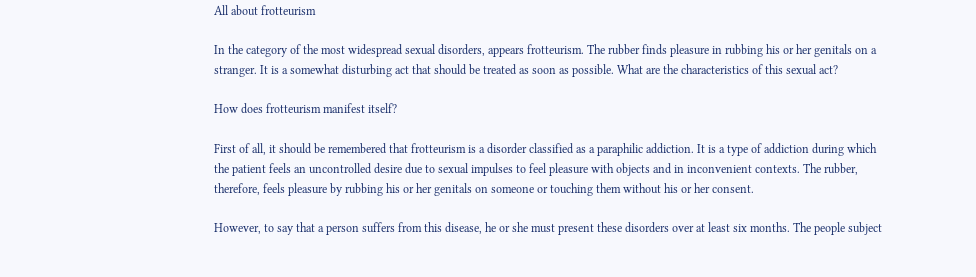All about frotteurism

In the category of the most widespread sexual disorders, appears frotteurism. The rubber finds pleasure in rubbing his or her genitals on a stranger. It is a somewhat disturbing act that should be treated as soon as possible. What are the characteristics of this sexual act?

How does frotteurism manifest itself?

First of all, it should be remembered that frotteurism is a disorder classified as a paraphilic addiction. It is a type of addiction during which the patient feels an uncontrolled desire due to sexual impulses to feel pleasure with objects and in inconvenient contexts. The rubber, therefore, feels pleasure by rubbing his or her genitals on someone or touching them without his or her consent.

However, to say that a person suffers from this disease, he or she must present these disorders over at least six months. The people subject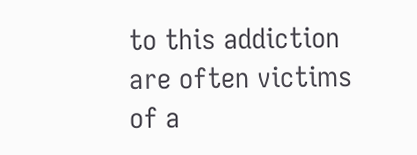to this addiction are often victims of a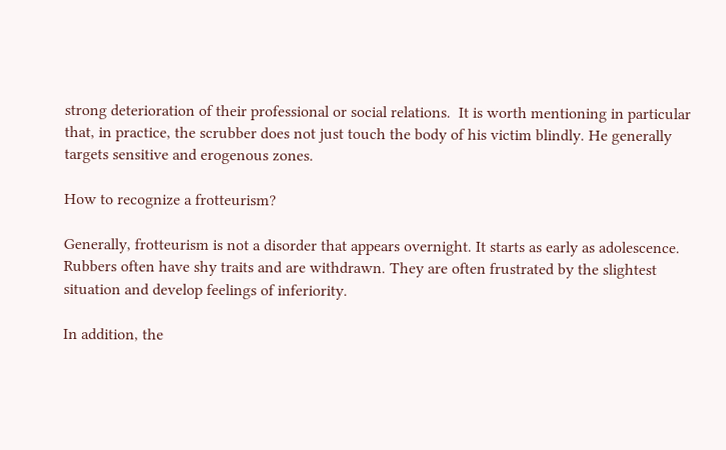strong deterioration of their professional or social relations.  It is worth mentioning in particular that, in practice, the scrubber does not just touch the body of his victim blindly. He generally targets sensitive and erogenous zones.

How to recognize a frotteurism?

Generally, frotteurism is not a disorder that appears overnight. It starts as early as adolescence. Rubbers often have shy traits and are withdrawn. They are often frustrated by the slightest situation and develop feelings of inferiority.

In addition, the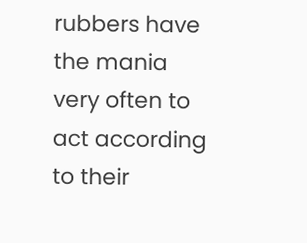rubbers have the mania very often to act according to their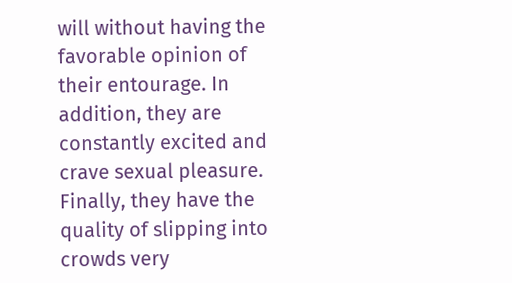will without having the favorable opinion of their entourage. In addition, they are constantly excited and crave sexual pleasure. Finally, they have the quality of slipping into crowds very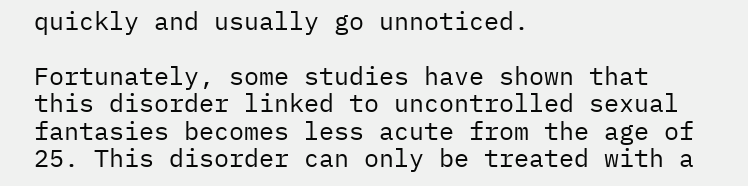quickly and usually go unnoticed.

Fortunately, some studies have shown that this disorder linked to uncontrolled sexual fantasies becomes less acute from the age of 25. This disorder can only be treated with a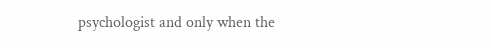psychologist and only when the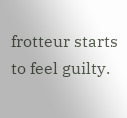frotteur starts to feel guilty.